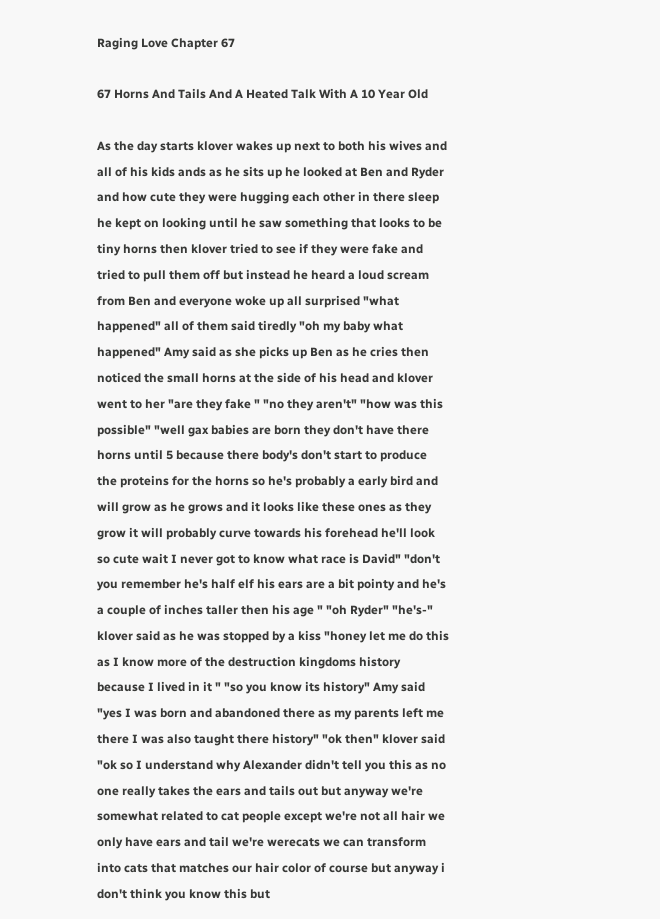Raging Love Chapter 67

67 Horns And Tails And A Heated Talk With A 10 Year Old

As the day starts klover wakes up next to both his wives and all of his kids ands as he sits up he looked at Ben and Ryder and how cute they were hugging each other in there sleep he kept on looking until he saw something that looks to be tiny horns then klover tried to see if they were fake and tried to pull them off but instead he heard a loud scream from Ben and everyone woke up all surprised "what happened" all of them said tiredly "oh my baby what happened" Amy said as she picks up Ben as he cries then noticed the small horns at the side of his head and klover went to her "are they fake " "no they aren't" "how was this possible" "well gax babies are born they don't have there horns until 5 because there body's don't start to produce the proteins for the horns so he's probably a early bird and will grow as he grows and it looks like these ones as they grow it will probably curve towards his forehead he'll look so cute wait I never got to know what race is David" "don't you remember he's half elf his ears are a bit pointy and he's a couple of inches taller then his age " "oh Ryder" "he's-" klover said as he was stopped by a kiss "honey let me do this as I know more of the destruction kingdoms history because I lived in it " "so you know its history" Amy said "yes I was born and abandoned there as my parents left me there I was also taught there history" "ok then" klover said "ok so I understand why Alexander didn't tell you this as no one really takes the ears and tails out but anyway we're somewhat related to cat people except we're not all hair we only have ears and tail we're werecats we can transform into cats that matches our hair color of course but anyway i don't think you know this but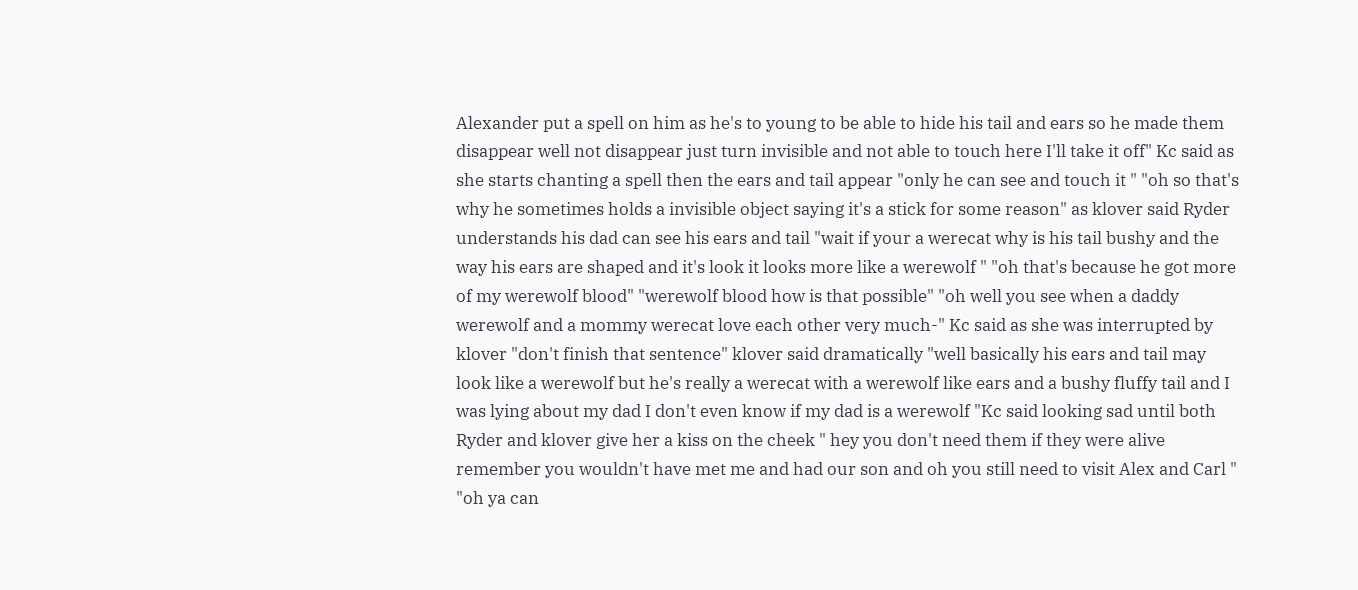Alexander put a spell on him as he's to young to be able to hide his tail and ears so he made them disappear well not disappear just turn invisible and not able to touch here I'll take it off" Kc said as she starts chanting a spell then the ears and tail appear "only he can see and touch it " "oh so that's why he sometimes holds a invisible object saying it's a stick for some reason" as klover said Ryder understands his dad can see his ears and tail "wait if your a werecat why is his tail bushy and the way his ears are shaped and it's look it looks more like a werewolf " "oh that's because he got more of my werewolf blood" "werewolf blood how is that possible" "oh well you see when a daddy werewolf and a mommy werecat love each other very much-" Kc said as she was interrupted by klover "don't finish that sentence" klover said dramatically "well basically his ears and tail may look like a werewolf but he's really a werecat with a werewolf like ears and a bushy fluffy tail and I was lying about my dad I don't even know if my dad is a werewolf "Kc said looking sad until both Ryder and klover give her a kiss on the cheek " hey you don't need them if they were alive remember you wouldn't have met me and had our son and oh you still need to visit Alex and Carl " "oh ya can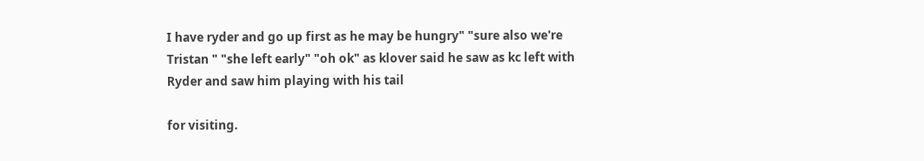I have ryder and go up first as he may be hungry" "sure also we're Tristan " "she left early" "oh ok" as klover said he saw as kc left with Ryder and saw him playing with his tail

for visiting.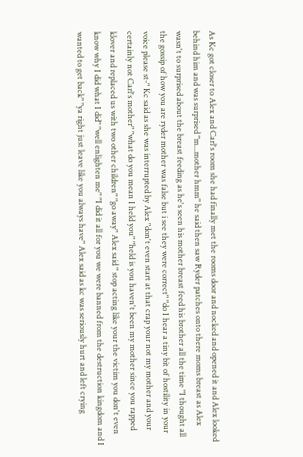As Kc got closer to Alex and Carl's room she had finally met the rooms door and nocked and opened it and Alex looked behind him and was surprised "m...mother hmm" he said then saw Ryder patches onto there moms breast as Alex wasn't to surprised about the breast feeding as he's seen his mother breast feed his brother all the time "I thought all the gossip of how you are ryder mother was false but i see they were correct" "do I hear a tiny bit of hostility in your voice please st-" Kc said as she was interrupted by Alex "don't even start at that crap your not my mother and your certainly not Carl's mother" "what do you mean I held you" "held is you haven't been my mother since you rapped klover and replaced us with two other children" "go away" Alex said " stop acting like your the victim you don't even know why I did what I did" "well enlighten me" "I did it all for you we were banned from the destruction kingdom and I wanted to get back" "ya right just leave like you always have" Alex said as kc was seriously hurt and left crying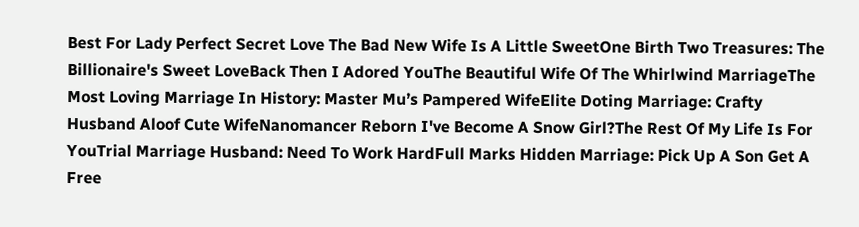Best For Lady Perfect Secret Love The Bad New Wife Is A Little SweetOne Birth Two Treasures: The Billionaire's Sweet LoveBack Then I Adored YouThe Beautiful Wife Of The Whirlwind MarriageThe Most Loving Marriage In History: Master Mu’s Pampered WifeElite Doting Marriage: Crafty Husband Aloof Cute WifeNanomancer Reborn I've Become A Snow Girl?The Rest Of My Life Is For YouTrial Marriage Husband: Need To Work HardFull Marks Hidden Marriage: Pick Up A Son Get A Free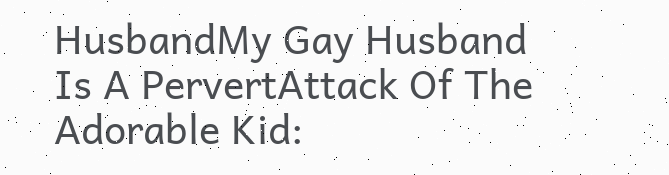HusbandMy Gay Husband Is A PervertAttack Of The Adorable Kid: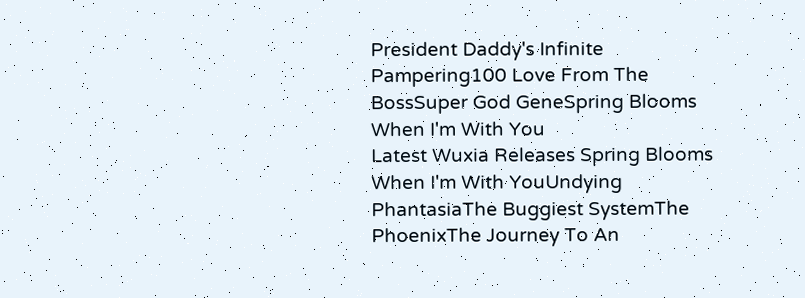President Daddy's Infinite Pampering100 Love From The BossSuper God GeneSpring Blooms When I'm With You
Latest Wuxia Releases Spring Blooms When I'm With YouUndying PhantasiaThe Buggiest SystemThe PhoenixThe Journey To An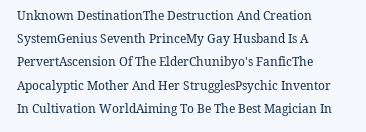Unknown DestinationThe Destruction And Creation SystemGenius Seventh PrinceMy Gay Husband Is A PervertAscension Of The ElderChunibyo's FanficThe Apocalyptic Mother And Her StrugglesPsychic Inventor In Cultivation WorldAiming To Be The Best Magician In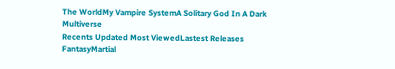The WorldMy Vampire SystemA Solitary God In A Dark Multiverse
Recents Updated Most ViewedLastest Releases
FantasyMartial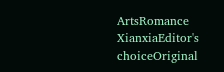ArtsRomance
XianxiaEditor's choiceOriginal